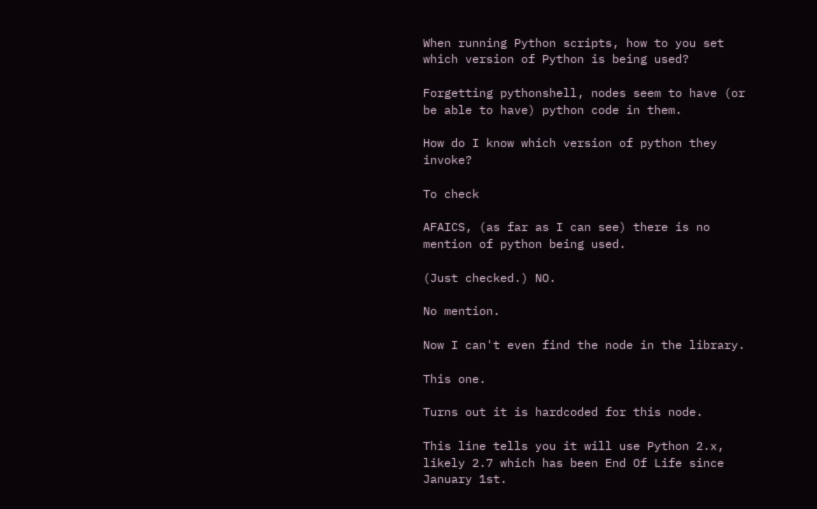When running Python scripts, how to you set which version of Python is being used?

Forgetting pythonshell, nodes seem to have (or be able to have) python code in them.

How do I know which version of python they invoke?

To check

AFAICS, (as far as I can see) there is no mention of python being used.

(Just checked.) NO.

No mention.

Now I can't even find the node in the library.

This one.

Turns out it is hardcoded for this node.

This line tells you it will use Python 2.x, likely 2.7 which has been End Of Life since January 1st.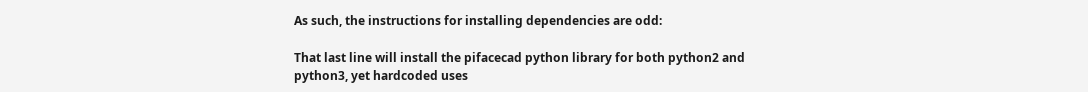As such, the instructions for installing dependencies are odd:

That last line will install the pifacecad python library for both python2 and python3, yet hardcoded uses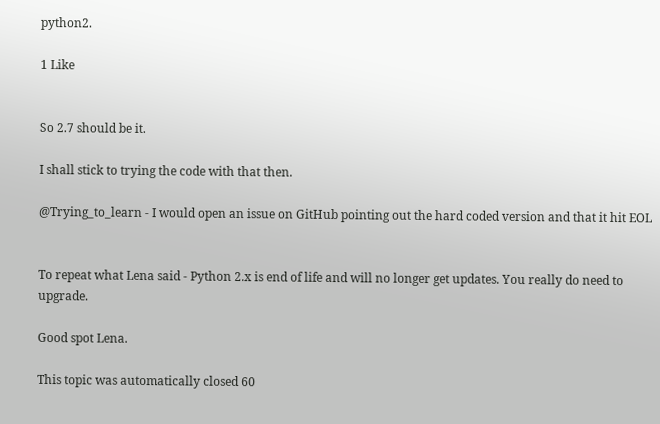python2.

1 Like


So 2.7 should be it.

I shall stick to trying the code with that then.

@Trying_to_learn - I would open an issue on GitHub pointing out the hard coded version and that it hit EOL


To repeat what Lena said - Python 2.x is end of life and will no longer get updates. You really do need to upgrade.

Good spot Lena.

This topic was automatically closed 60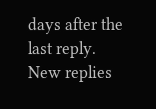days after the last reply. New replies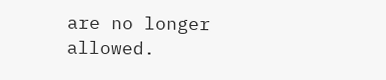are no longer allowed.